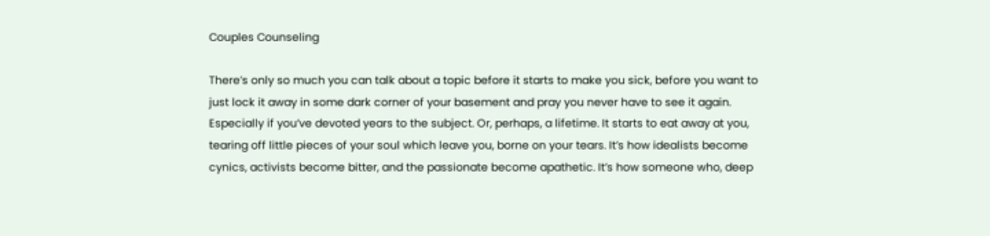Couples Counseling

There’s only so much you can talk about a topic before it starts to make you sick, before you want to just lock it away in some dark corner of your basement and pray you never have to see it again. Especially if you’ve devoted years to the subject. Or, perhaps, a lifetime. It starts to eat away at you, tearing off little pieces of your soul which leave you, borne on your tears. It’s how idealists become cynics, activists become bitter, and the passionate become apathetic. It’s how someone who, deep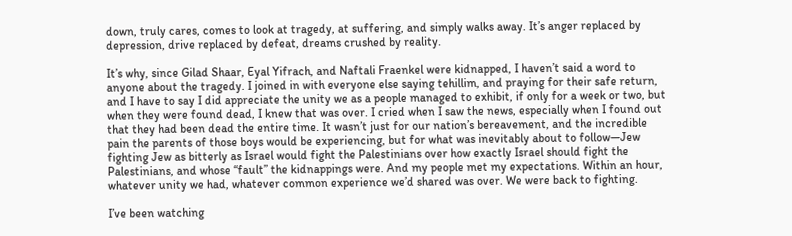down, truly cares, comes to look at tragedy, at suffering, and simply walks away. It’s anger replaced by depression, drive replaced by defeat, dreams crushed by reality.

It’s why, since Gilad Shaar, Eyal Yifrach, and Naftali Fraenkel were kidnapped, I haven’t said a word to anyone about the tragedy. I joined in with everyone else saying tehillim, and praying for their safe return, and I have to say I did appreciate the unity we as a people managed to exhibit, if only for a week or two, but when they were found dead, I knew that was over. I cried when I saw the news, especially when I found out that they had been dead the entire time. It wasn’t just for our nation’s bereavement, and the incredible pain the parents of those boys would be experiencing, but for what was inevitably about to follow—Jew fighting Jew as bitterly as Israel would fight the Palestinians over how exactly Israel should fight the Palestinians, and whose “fault” the kidnappings were. And my people met my expectations. Within an hour, whatever unity we had, whatever common experience we’d shared was over. We were back to fighting.

I’ve been watching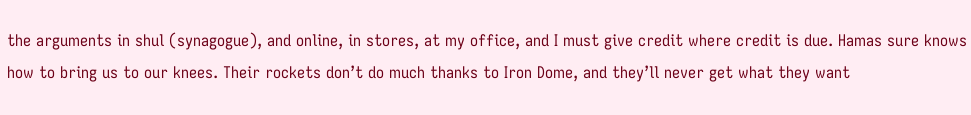the arguments in shul (synagogue), and online, in stores, at my office, and I must give credit where credit is due. Hamas sure knows how to bring us to our knees. Their rockets don’t do much thanks to Iron Dome, and they’ll never get what they want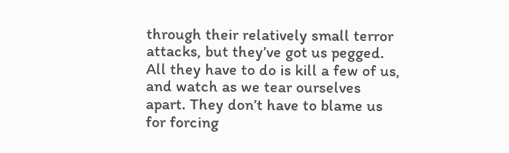through their relatively small terror attacks, but they’ve got us pegged. All they have to do is kill a few of us, and watch as we tear ourselves apart. They don’t have to blame us for forcing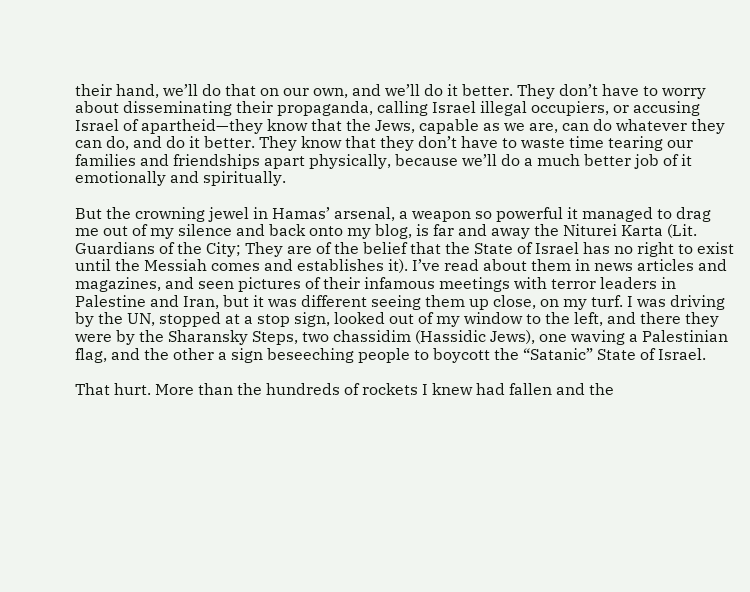their hand, we’ll do that on our own, and we’ll do it better. They don’t have to worry about disseminating their propaganda, calling Israel illegal occupiers, or accusing Israel of apartheid—they know that the Jews, capable as we are, can do whatever they can do, and do it better. They know that they don’t have to waste time tearing our families and friendships apart physically, because we’ll do a much better job of it emotionally and spiritually.

But the crowning jewel in Hamas’ arsenal, a weapon so powerful it managed to drag me out of my silence and back onto my blog, is far and away the Niturei Karta (Lit. Guardians of the City; They are of the belief that the State of Israel has no right to exist until the Messiah comes and establishes it). I’ve read about them in news articles and magazines, and seen pictures of their infamous meetings with terror leaders in Palestine and Iran, but it was different seeing them up close, on my turf. I was driving by the UN, stopped at a stop sign, looked out of my window to the left, and there they were by the Sharansky Steps, two chassidim (Hassidic Jews), one waving a Palestinian flag, and the other a sign beseeching people to boycott the “Satanic” State of Israel.

That hurt. More than the hundreds of rockets I knew had fallen and the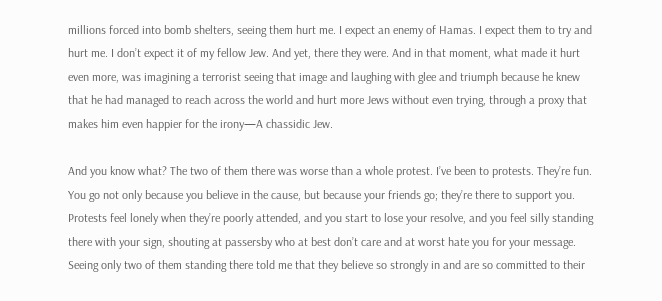millions forced into bomb shelters, seeing them hurt me. I expect an enemy of Hamas. I expect them to try and hurt me. I don’t expect it of my fellow Jew. And yet, there they were. And in that moment, what made it hurt even more, was imagining a terrorist seeing that image and laughing with glee and triumph because he knew that he had managed to reach across the world and hurt more Jews without even trying, through a proxy that makes him even happier for the irony—A chassidic Jew.

And you know what? The two of them there was worse than a whole protest. I’ve been to protests. They’re fun. You go not only because you believe in the cause, but because your friends go; they’re there to support you. Protests feel lonely when they’re poorly attended, and you start to lose your resolve, and you feel silly standing there with your sign, shouting at passersby who at best don’t care and at worst hate you for your message. Seeing only two of them standing there told me that they believe so strongly in and are so committed to their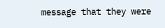message that they were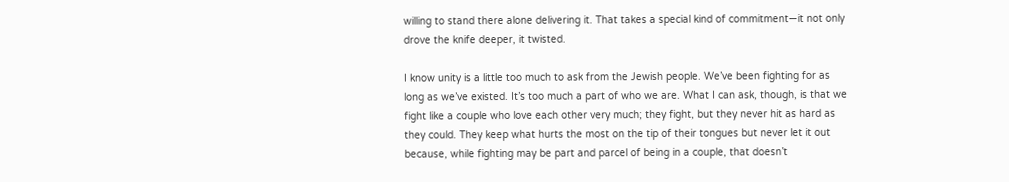willing to stand there alone delivering it. That takes a special kind of commitment—it not only drove the knife deeper, it twisted.

I know unity is a little too much to ask from the Jewish people. We’ve been fighting for as long as we’ve existed. It’s too much a part of who we are. What I can ask, though, is that we fight like a couple who love each other very much; they fight, but they never hit as hard as they could. They keep what hurts the most on the tip of their tongues but never let it out because, while fighting may be part and parcel of being in a couple, that doesn’t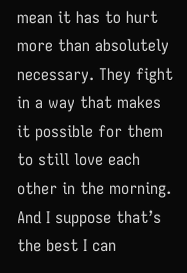mean it has to hurt more than absolutely necessary. They fight in a way that makes it possible for them to still love each other in the morning. And I suppose that’s the best I can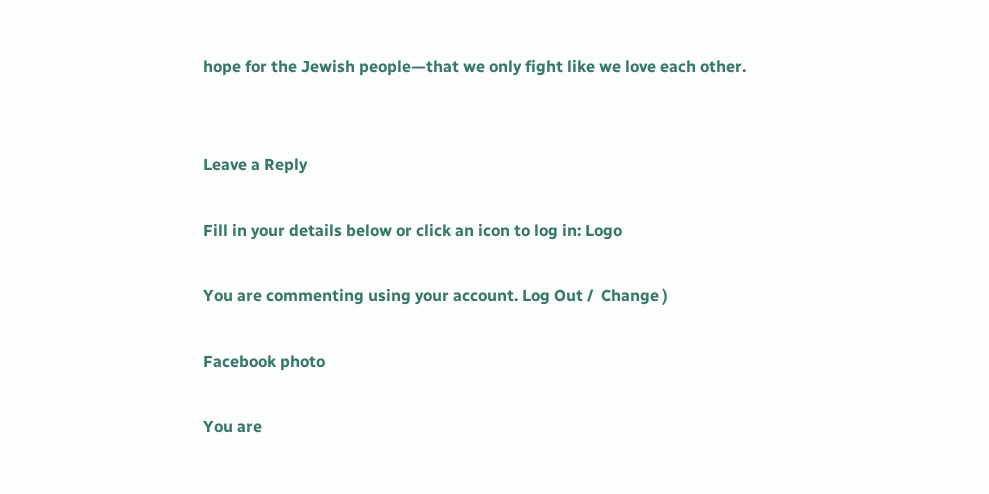hope for the Jewish people—that we only fight like we love each other.


Leave a Reply

Fill in your details below or click an icon to log in: Logo

You are commenting using your account. Log Out /  Change )

Facebook photo

You are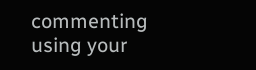commenting using your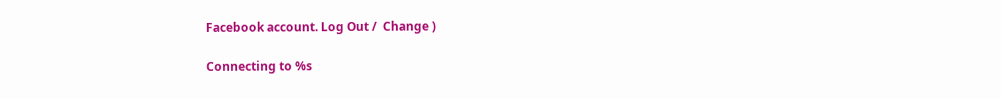Facebook account. Log Out /  Change )

Connecting to %s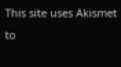This site uses Akismet to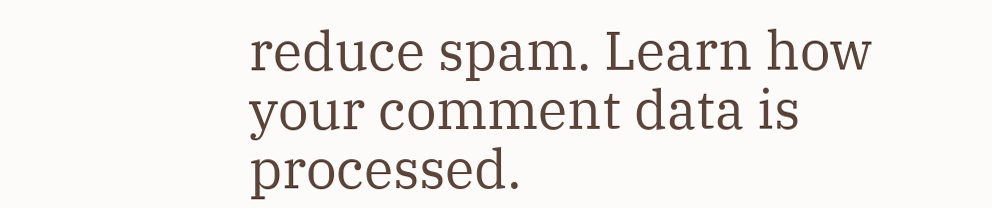reduce spam. Learn how your comment data is processed.